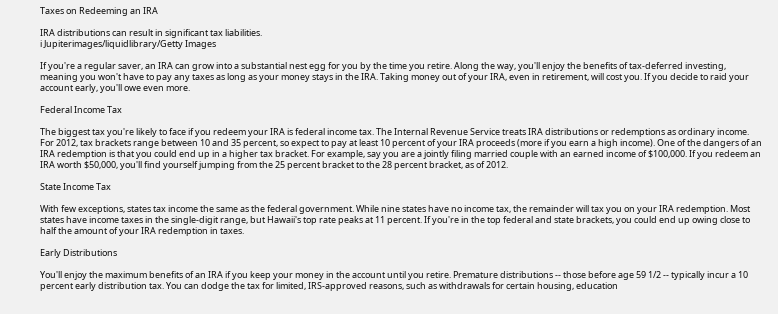Taxes on Redeeming an IRA

IRA distributions can result in significant tax liabilities.
i Jupiterimages/liquidlibrary/Getty Images

If you're a regular saver, an IRA can grow into a substantial nest egg for you by the time you retire. Along the way, you'll enjoy the benefits of tax-deferred investing, meaning you won't have to pay any taxes as long as your money stays in the IRA. Taking money out of your IRA, even in retirement, will cost you. If you decide to raid your account early, you'll owe even more.

Federal Income Tax

The biggest tax you're likely to face if you redeem your IRA is federal income tax. The Internal Revenue Service treats IRA distributions or redemptions as ordinary income. For 2012, tax brackets range between 10 and 35 percent, so expect to pay at least 10 percent of your IRA proceeds (more if you earn a high income). One of the dangers of an IRA redemption is that you could end up in a higher tax bracket. For example, say you are a jointly filing married couple with an earned income of $100,000. If you redeem an IRA worth $50,000, you'll find yourself jumping from the 25 percent bracket to the 28 percent bracket, as of 2012.

State Income Tax

With few exceptions, states tax income the same as the federal government. While nine states have no income tax, the remainder will tax you on your IRA redemption. Most states have income taxes in the single-digit range, but Hawaii's top rate peaks at 11 percent. If you're in the top federal and state brackets, you could end up owing close to half the amount of your IRA redemption in taxes.

Early Distributions

You'll enjoy the maximum benefits of an IRA if you keep your money in the account until you retire. Premature distributions -- those before age 59 1/2 -- typically incur a 10 percent early distribution tax. You can dodge the tax for limited, IRS-approved reasons, such as withdrawals for certain housing, education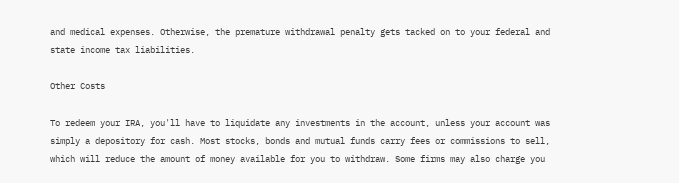and medical expenses. Otherwise, the premature withdrawal penalty gets tacked on to your federal and state income tax liabilities.

Other Costs

To redeem your IRA, you'll have to liquidate any investments in the account, unless your account was simply a depository for cash. Most stocks, bonds and mutual funds carry fees or commissions to sell, which will reduce the amount of money available for you to withdraw. Some firms may also charge you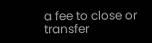a fee to close or transfer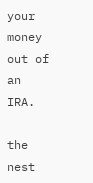your money out of an IRA.

the nest